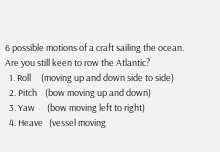6 possible motions of a craft sailing the ocean.
Are you still keen to row the Atlantic?
  1. Roll     (moving up and down side to side)
  2. Pitch    (bow moving up and down)
  3. Yaw      (bow moving left to right)
  4. Heave   (vessel moving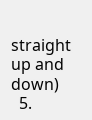straight up and down)
  5.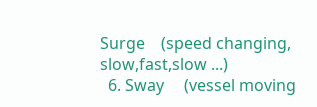Surge    (speed changing, slow,fast,slow ...)
  6. Sway     (vessel moving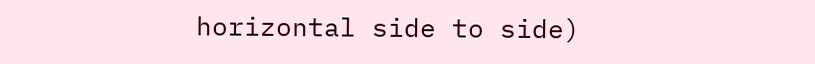horizontal side to side)